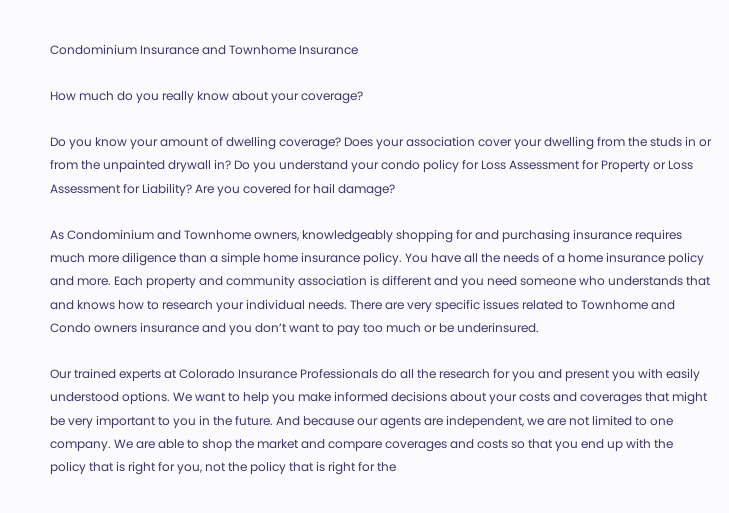Condominium Insurance and Townhome Insurance

How much do you really know about your coverage?

Do you know your amount of dwelling coverage? Does your association cover your dwelling from the studs in or from the unpainted drywall in? Do you understand your condo policy for Loss Assessment for Property or Loss Assessment for Liability? Are you covered for hail damage?

As Condominium and Townhome owners, knowledgeably shopping for and purchasing insurance requires much more diligence than a simple home insurance policy. You have all the needs of a home insurance policy and more. Each property and community association is different and you need someone who understands that and knows how to research your individual needs. There are very specific issues related to Townhome and Condo owners insurance and you don’t want to pay too much or be underinsured.

Our trained experts at Colorado Insurance Professionals do all the research for you and present you with easily understood options. We want to help you make informed decisions about your costs and coverages that might be very important to you in the future. And because our agents are independent, we are not limited to one company. We are able to shop the market and compare coverages and costs so that you end up with the policy that is right for you, not the policy that is right for the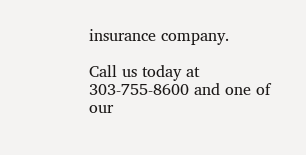insurance company.

Call us today at 303-755-8600 and one of our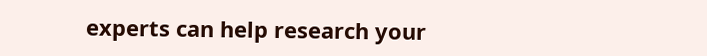experts can help research your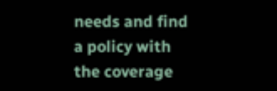needs and find a policy with the coverage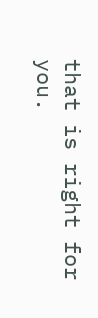that is right for you.